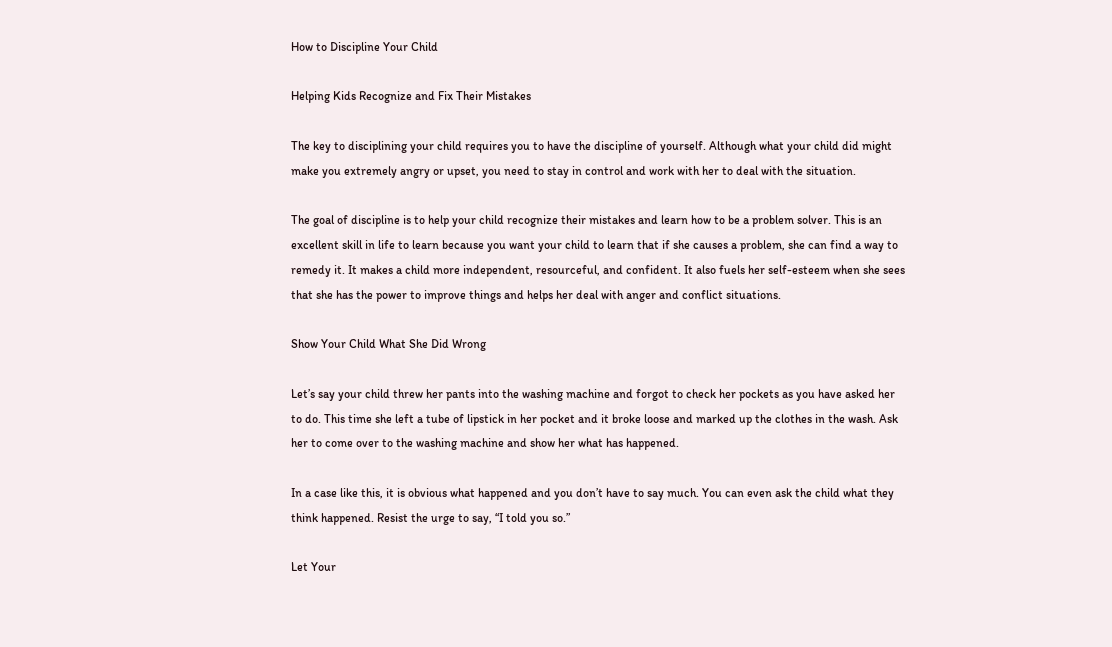How to Discipline Your Child

Helping Kids Recognize and Fix Their Mistakes

The key to disciplining your child requires you to have the discipline of yourself. Although what your child did might make you extremely angry or upset, you need to stay in control and work with her to deal with the situation.

The goal of discipline is to help your child recognize their mistakes and learn how to be a problem solver. This is an excellent skill in life to learn because you want your child to learn that if she causes a problem, she can find a way to remedy it. It makes a child more independent, resourceful, and confident. It also fuels her self-esteem when she sees that she has the power to improve things and helps her deal with anger and conflict situations.

Show Your Child What She Did Wrong

Let’s say your child threw her pants into the washing machine and forgot to check her pockets as you have asked her to do. This time she left a tube of lipstick in her pocket and it broke loose and marked up the clothes in the wash. Ask her to come over to the washing machine and show her what has happened.

In a case like this, it is obvious what happened and you don’t have to say much. You can even ask the child what they think happened. Resist the urge to say, “I told you so.”

Let Your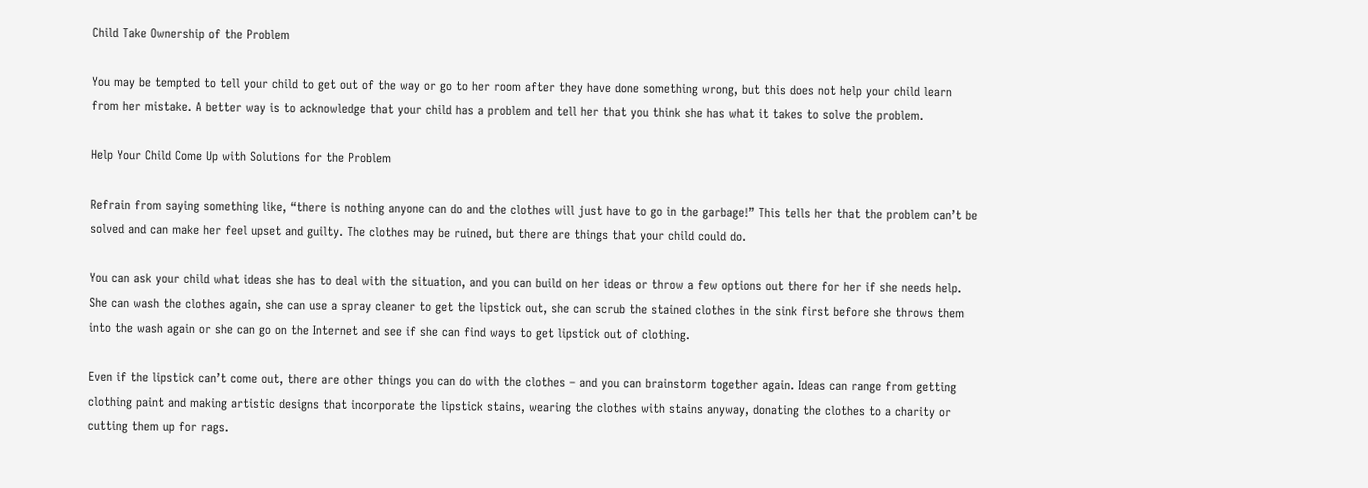Child Take Ownership of the Problem

You may be tempted to tell your child to get out of the way or go to her room after they have done something wrong, but this does not help your child learn from her mistake. A better way is to acknowledge that your child has a problem and tell her that you think she has what it takes to solve the problem.

Help Your Child Come Up with Solutions for the Problem

Refrain from saying something like, “there is nothing anyone can do and the clothes will just have to go in the garbage!” This tells her that the problem can’t be solved and can make her feel upset and guilty. The clothes may be ruined, but there are things that your child could do.

You can ask your child what ideas she has to deal with the situation, and you can build on her ideas or throw a few options out there for her if she needs help. She can wash the clothes again, she can use a spray cleaner to get the lipstick out, she can scrub the stained clothes in the sink first before she throws them into the wash again or she can go on the Internet and see if she can find ways to get lipstick out of clothing.

Even if the lipstick can’t come out, there are other things you can do with the clothes – and you can brainstorm together again. Ideas can range from getting clothing paint and making artistic designs that incorporate the lipstick stains, wearing the clothes with stains anyway, donating the clothes to a charity or cutting them up for rags.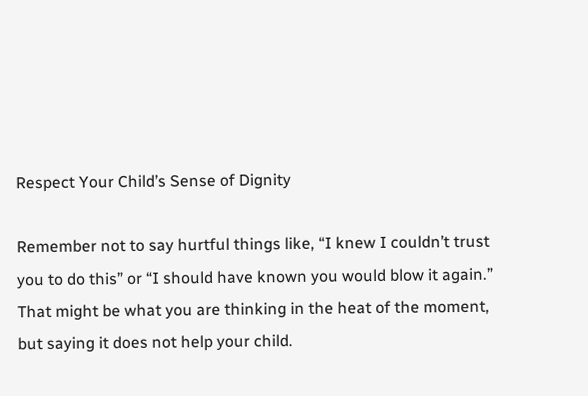Respect Your Child’s Sense of Dignity

Remember not to say hurtful things like, “I knew I couldn’t trust you to do this” or “I should have known you would blow it again.” That might be what you are thinking in the heat of the moment, but saying it does not help your child.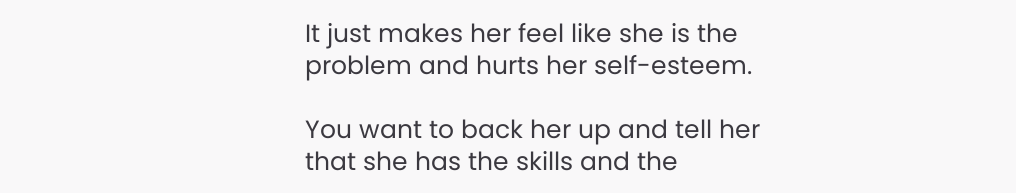It just makes her feel like she is the problem and hurts her self-esteem.

You want to back her up and tell her that she has the skills and the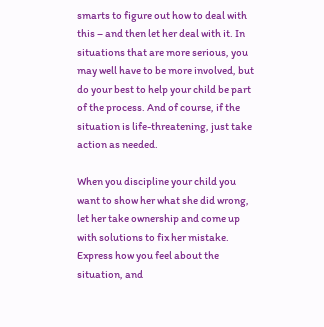smarts to figure out how to deal with this – and then let her deal with it. In situations that are more serious, you may well have to be more involved, but do your best to help your child be part of the process. And of course, if the situation is life-threatening, just take action as needed.

When you discipline your child you want to show her what she did wrong, let her take ownership and come up with solutions to fix her mistake. Express how you feel about the situation, and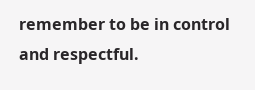remember to be in control and respectful.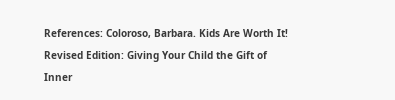References: Coloroso, Barbara. Kids Are Worth It! Revised Edition: Giving Your Child the Gift of Inner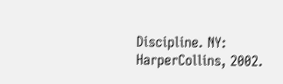Discipline. NY: HarperCollins, 2002.